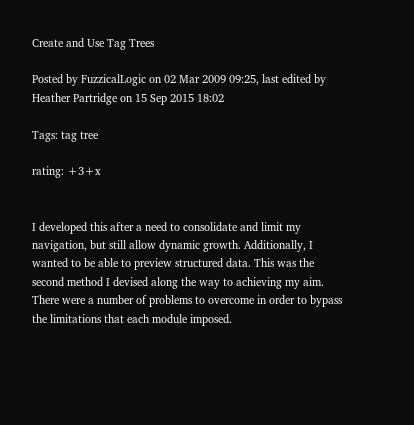Create and Use Tag Trees

Posted by FuzzicalLogic on 02 Mar 2009 09:25, last edited by Heather Partridge on 15 Sep 2015 18:02

Tags: tag tree

rating: +3+x


I developed this after a need to consolidate and limit my navigation, but still allow dynamic growth. Additionally, I wanted to be able to preview structured data. This was the second method I devised along the way to achieving my aim. There were a number of problems to overcome in order to bypass the limitations that each module imposed.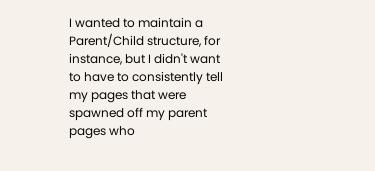I wanted to maintain a Parent/Child structure, for instance, but I didn't want to have to consistently tell my pages that were spawned off my parent pages who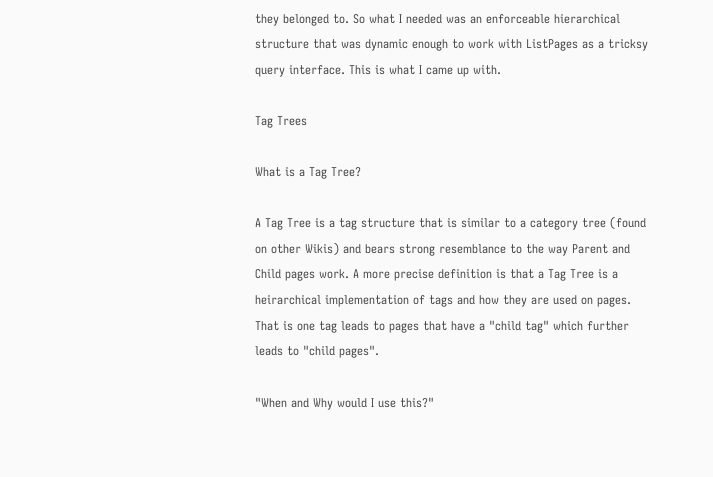they belonged to. So what I needed was an enforceable hierarchical structure that was dynamic enough to work with ListPages as a tricksy query interface. This is what I came up with.

Tag Trees

What is a Tag Tree?

A Tag Tree is a tag structure that is similar to a category tree (found on other Wikis) and bears strong resemblance to the way Parent and Child pages work. A more precise definition is that a Tag Tree is a heirarchical implementation of tags and how they are used on pages. That is one tag leads to pages that have a "child tag" which further leads to "child pages".

"When and Why would I use this?"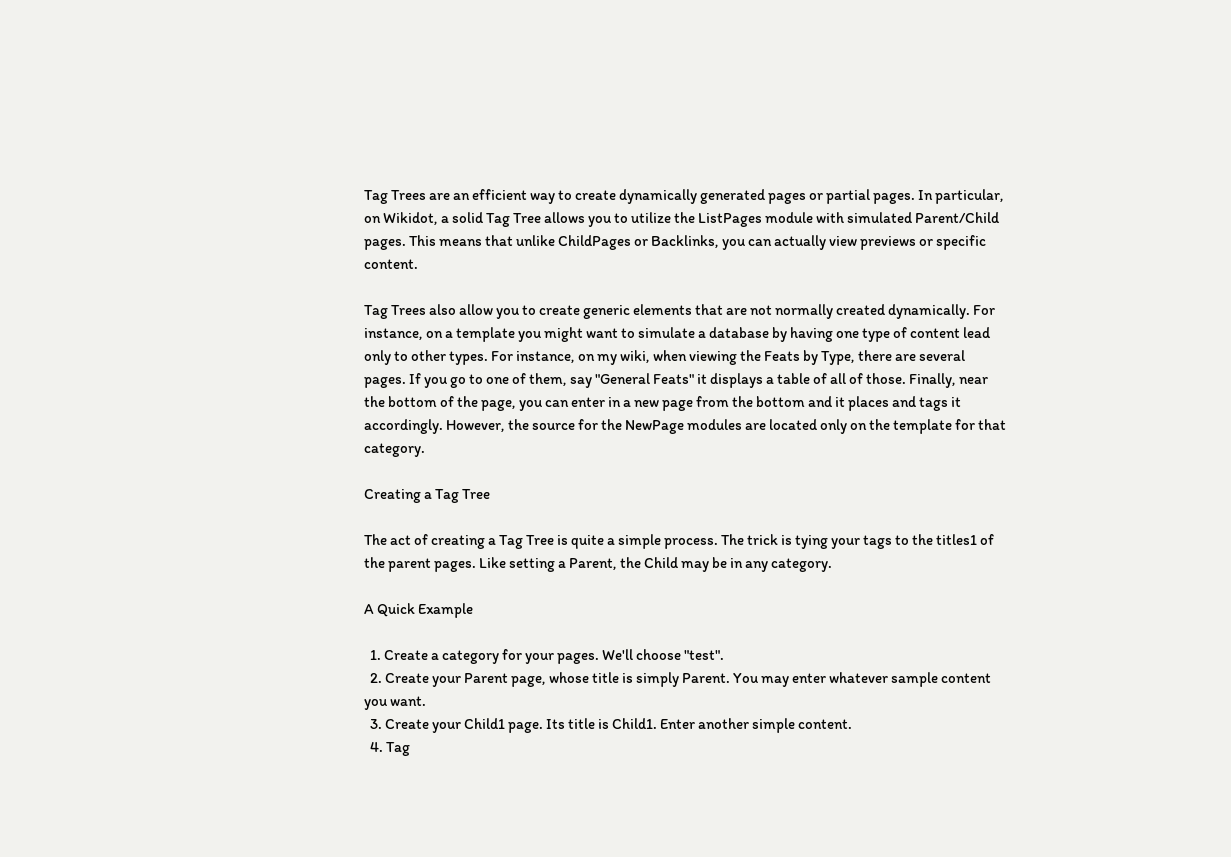Tag Trees are an efficient way to create dynamically generated pages or partial pages. In particular, on Wikidot, a solid Tag Tree allows you to utilize the ListPages module with simulated Parent/Child pages. This means that unlike ChildPages or Backlinks, you can actually view previews or specific content.

Tag Trees also allow you to create generic elements that are not normally created dynamically. For instance, on a template you might want to simulate a database by having one type of content lead only to other types. For instance, on my wiki, when viewing the Feats by Type, there are several pages. If you go to one of them, say "General Feats" it displays a table of all of those. Finally, near the bottom of the page, you can enter in a new page from the bottom and it places and tags it accordingly. However, the source for the NewPage modules are located only on the template for that category.

Creating a Tag Tree

The act of creating a Tag Tree is quite a simple process. The trick is tying your tags to the titles1 of the parent pages. Like setting a Parent, the Child may be in any category.

A Quick Example

  1. Create a category for your pages. We'll choose "test".
  2. Create your Parent page, whose title is simply Parent. You may enter whatever sample content you want.
  3. Create your Child1 page. Its title is Child1. Enter another simple content.
  4. Tag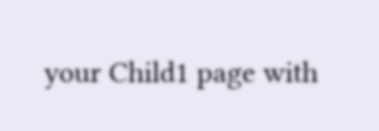your Child1 page with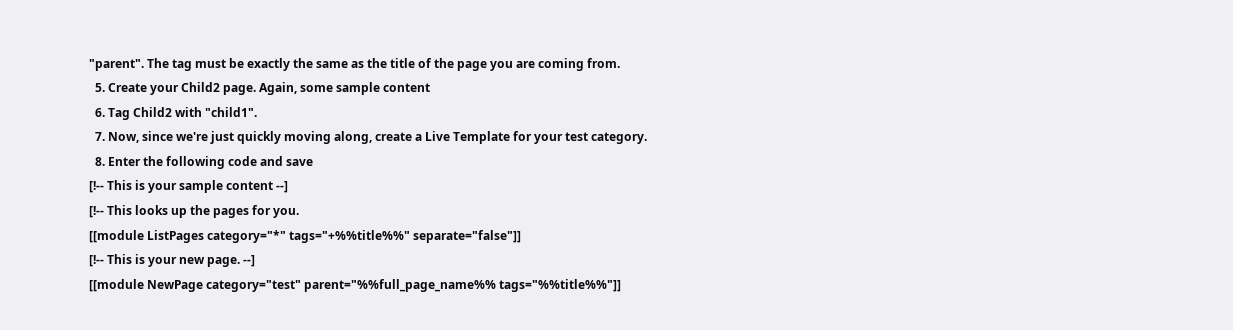"parent". The tag must be exactly the same as the title of the page you are coming from.
  5. Create your Child2 page. Again, some sample content
  6. Tag Child2 with "child1".
  7. Now, since we're just quickly moving along, create a Live Template for your test category.
  8. Enter the following code and save
[!-- This is your sample content --]
[!-- This looks up the pages for you.
[[module ListPages category="*" tags="+%%title%%" separate="false"]]
[!-- This is your new page. --]
[[module NewPage category="test" parent="%%full_page_name%% tags="%%title%%"]]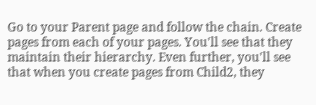Go to your Parent page and follow the chain. Create pages from each of your pages. You'll see that they maintain their hierarchy. Even further, you'll see that when you create pages from Child2, they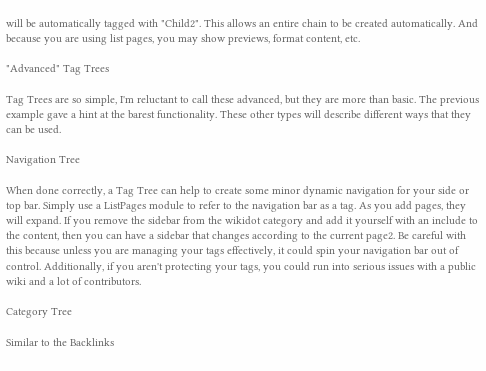will be automatically tagged with "Child2". This allows an entire chain to be created automatically. And because you are using list pages, you may show previews, format content, etc.

"Advanced" Tag Trees

Tag Trees are so simple, I'm reluctant to call these advanced, but they are more than basic. The previous example gave a hint at the barest functionality. These other types will describe different ways that they can be used.

Navigation Tree

When done correctly, a Tag Tree can help to create some minor dynamic navigation for your side or top bar. Simply use a ListPages module to refer to the navigation bar as a tag. As you add pages, they will expand. If you remove the sidebar from the wikidot category and add it yourself with an include to the content, then you can have a sidebar that changes according to the current page2. Be careful with this because unless you are managing your tags effectively, it could spin your navigation bar out of control. Additionally, if you aren't protecting your tags, you could run into serious issues with a public wiki and a lot of contributors.

Category Tree

Similar to the Backlinks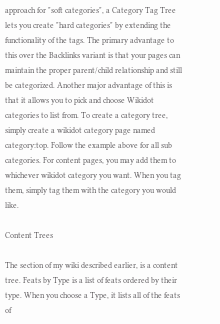approach for "soft categories", a Category Tag Tree lets you create "hard categories" by extending the functionality of the tags. The primary advantage to this over the Backlinks variant is that your pages can maintain the proper parent/child relationship and still be categorized. Another major advantage of this is that it allows you to pick and choose Wikidot categories to list from. To create a category tree, simply create a wikidot category page named category:top. Follow the example above for all sub categories. For content pages, you may add them to whichever wikidot category you want. When you tag them, simply tag them with the category you would like.

Content Trees

The section of my wiki described earlier, is a content tree. Feats by Type is a list of feats ordered by their type. When you choose a Type, it lists all of the feats of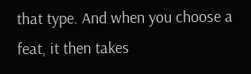that type. And when you choose a feat, it then takes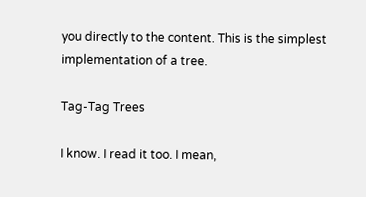you directly to the content. This is the simplest implementation of a tree.

Tag-Tag Trees

I know. I read it too. I mean,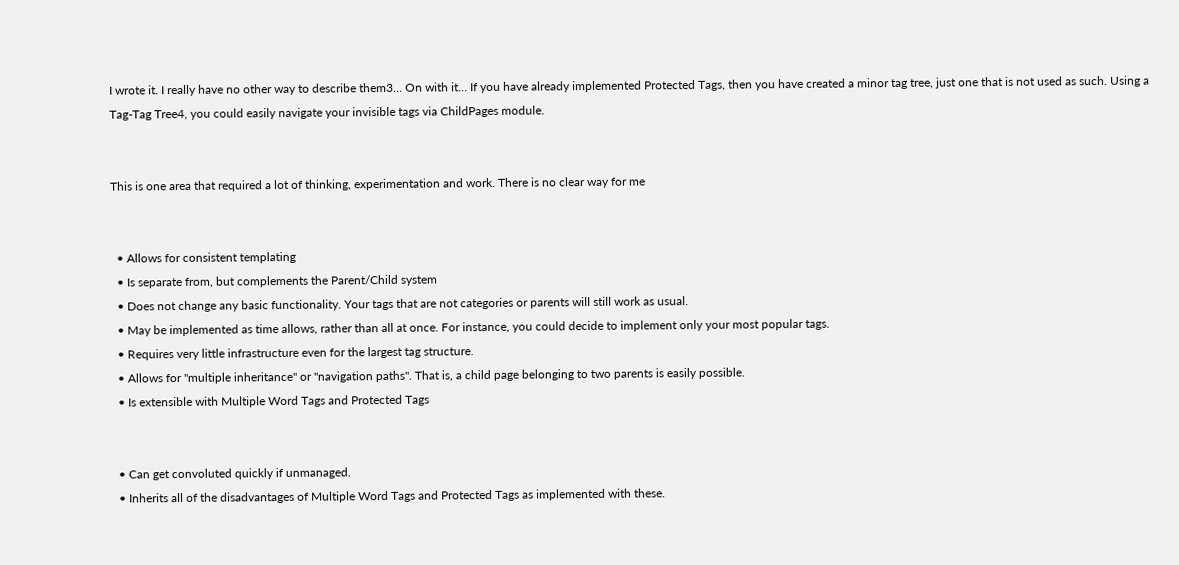I wrote it. I really have no other way to describe them3… On with it… If you have already implemented Protected Tags, then you have created a minor tag tree, just one that is not used as such. Using a Tag-Tag Tree4, you could easily navigate your invisible tags via ChildPages module.


This is one area that required a lot of thinking, experimentation and work. There is no clear way for me


  • Allows for consistent templating
  • Is separate from, but complements the Parent/Child system
  • Does not change any basic functionality. Your tags that are not categories or parents will still work as usual.
  • May be implemented as time allows, rather than all at once. For instance, you could decide to implement only your most popular tags.
  • Requires very little infrastructure even for the largest tag structure.
  • Allows for "multiple inheritance" or "navigation paths". That is, a child page belonging to two parents is easily possible.
  • Is extensible with Multiple Word Tags and Protected Tags


  • Can get convoluted quickly if unmanaged.
  • Inherits all of the disadvantages of Multiple Word Tags and Protected Tags as implemented with these.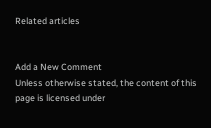Related articles


Add a New Comment
Unless otherwise stated, the content of this page is licensed under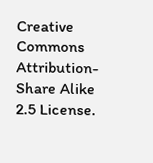Creative Commons Attribution-Share Alike 2.5 License.